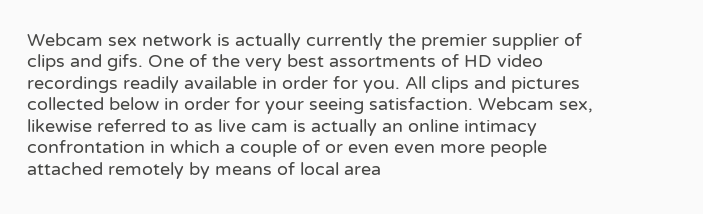Webcam sex network is actually currently the premier supplier of clips and gifs. One of the very best assortments of HD video recordings readily available in order for you. All clips and pictures collected below in order for your seeing satisfaction. Webcam sex, likewise referred to as live cam is actually an online intimacy confrontation in which a couple of or even even more people attached remotely by means of local area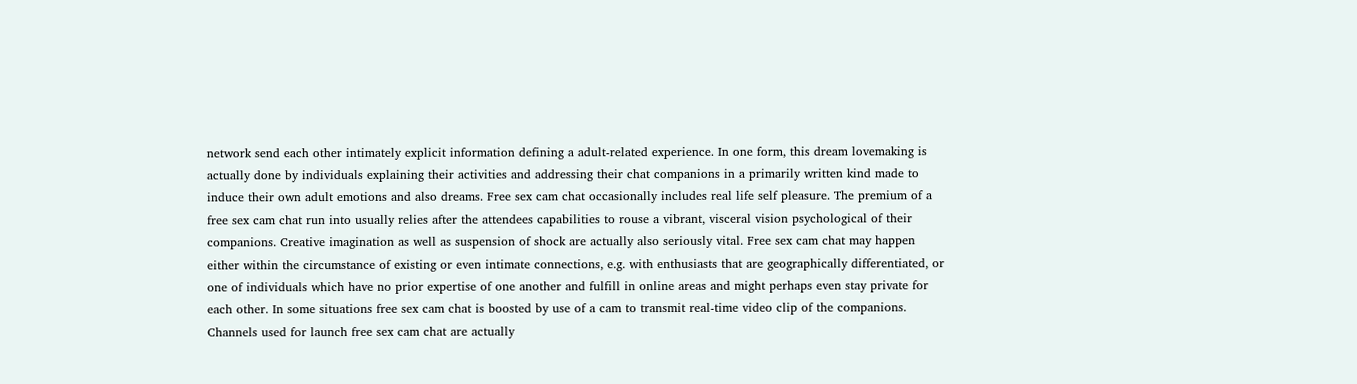network send each other intimately explicit information defining a adult-related experience. In one form, this dream lovemaking is actually done by individuals explaining their activities and addressing their chat companions in a primarily written kind made to induce their own adult emotions and also dreams. Free sex cam chat occasionally includes real life self pleasure. The premium of a free sex cam chat run into usually relies after the attendees capabilities to rouse a vibrant, visceral vision psychological of their companions. Creative imagination as well as suspension of shock are actually also seriously vital. Free sex cam chat may happen either within the circumstance of existing or even intimate connections, e.g. with enthusiasts that are geographically differentiated, or one of individuals which have no prior expertise of one another and fulfill in online areas and might perhaps even stay private for each other. In some situations free sex cam chat is boosted by use of a cam to transmit real-time video clip of the companions. Channels used for launch free sex cam chat are actually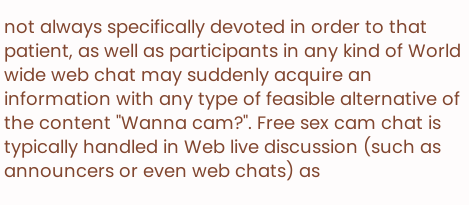not always specifically devoted in order to that patient, as well as participants in any kind of World wide web chat may suddenly acquire an information with any type of feasible alternative of the content "Wanna cam?". Free sex cam chat is typically handled in Web live discussion (such as announcers or even web chats) as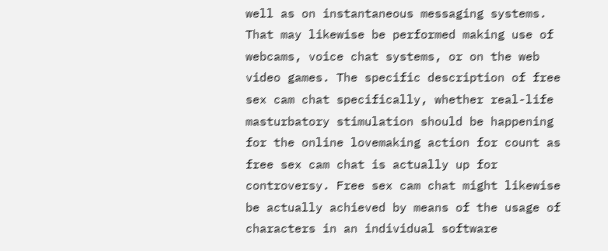well as on instantaneous messaging systems. That may likewise be performed making use of webcams, voice chat systems, or on the web video games. The specific description of free sex cam chat specifically, whether real-life masturbatory stimulation should be happening for the online lovemaking action for count as free sex cam chat is actually up for controversy. Free sex cam chat might likewise be actually achieved by means of the usage of characters in an individual software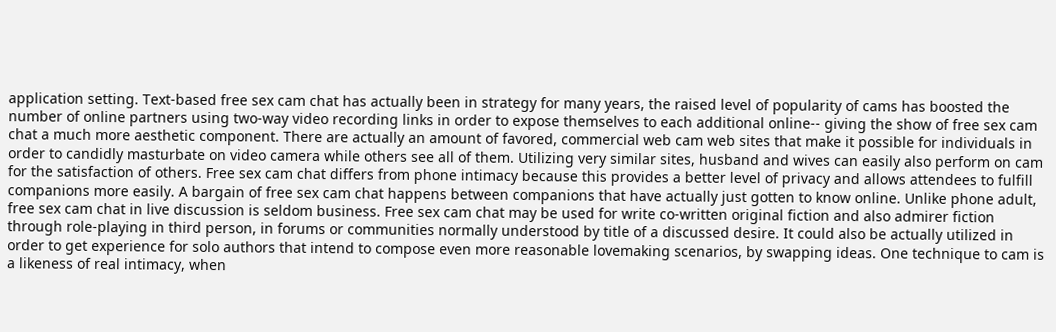application setting. Text-based free sex cam chat has actually been in strategy for many years, the raised level of popularity of cams has boosted the number of online partners using two-way video recording links in order to expose themselves to each additional online-- giving the show of free sex cam chat a much more aesthetic component. There are actually an amount of favored, commercial web cam web sites that make it possible for individuals in order to candidly masturbate on video camera while others see all of them. Utilizing very similar sites, husband and wives can easily also perform on cam for the satisfaction of others. Free sex cam chat differs from phone intimacy because this provides a better level of privacy and allows attendees to fulfill companions more easily. A bargain of free sex cam chat happens between companions that have actually just gotten to know online. Unlike phone adult, free sex cam chat in live discussion is seldom business. Free sex cam chat may be used for write co-written original fiction and also admirer fiction through role-playing in third person, in forums or communities normally understood by title of a discussed desire. It could also be actually utilized in order to get experience for solo authors that intend to compose even more reasonable lovemaking scenarios, by swapping ideas. One technique to cam is a likeness of real intimacy, when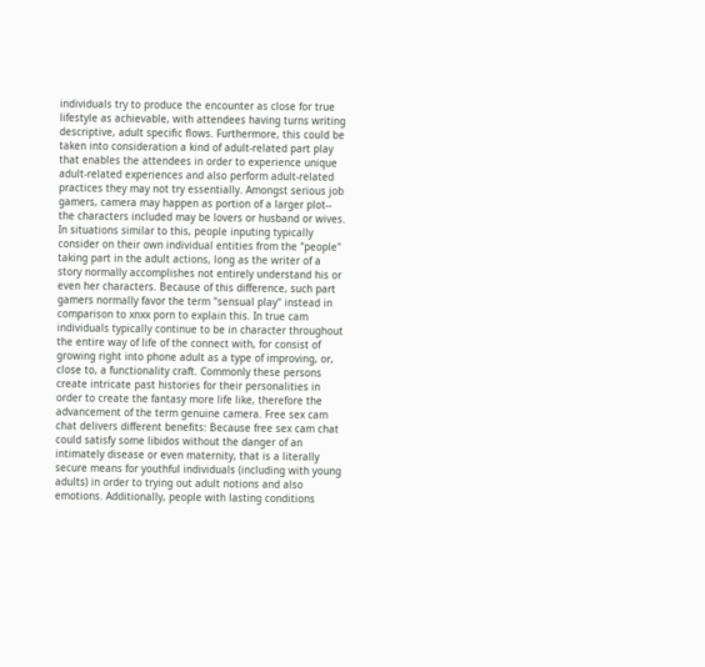individuals try to produce the encounter as close for true lifestyle as achievable, with attendees having turns writing descriptive, adult specific flows. Furthermore, this could be taken into consideration a kind of adult-related part play that enables the attendees in order to experience unique adult-related experiences and also perform adult-related practices they may not try essentially. Amongst serious job gamers, camera may happen as portion of a larger plot-- the characters included may be lovers or husband or wives. In situations similar to this, people inputing typically consider on their own individual entities from the "people" taking part in the adult actions, long as the writer of a story normally accomplishes not entirely understand his or even her characters. Because of this difference, such part gamers normally favor the term "sensual play" instead in comparison to xnxx porn to explain this. In true cam individuals typically continue to be in character throughout the entire way of life of the connect with, for consist of growing right into phone adult as a type of improving, or, close to, a functionality craft. Commonly these persons create intricate past histories for their personalities in order to create the fantasy more life like, therefore the advancement of the term genuine camera. Free sex cam chat delivers different benefits: Because free sex cam chat could satisfy some libidos without the danger of an intimately disease or even maternity, that is a literally secure means for youthful individuals (including with young adults) in order to trying out adult notions and also emotions. Additionally, people with lasting conditions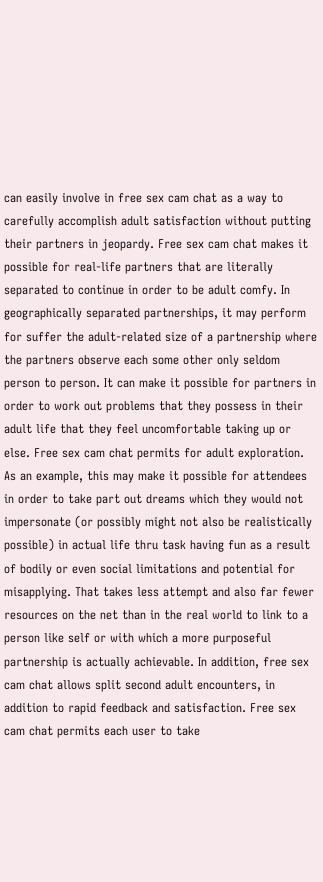can easily involve in free sex cam chat as a way to carefully accomplish adult satisfaction without putting their partners in jeopardy. Free sex cam chat makes it possible for real-life partners that are literally separated to continue in order to be adult comfy. In geographically separated partnerships, it may perform for suffer the adult-related size of a partnership where the partners observe each some other only seldom person to person. It can make it possible for partners in order to work out problems that they possess in their adult life that they feel uncomfortable taking up or else. Free sex cam chat permits for adult exploration. As an example, this may make it possible for attendees in order to take part out dreams which they would not impersonate (or possibly might not also be realistically possible) in actual life thru task having fun as a result of bodily or even social limitations and potential for misapplying. That takes less attempt and also far fewer resources on the net than in the real world to link to a person like self or with which a more purposeful partnership is actually achievable. In addition, free sex cam chat allows split second adult encounters, in addition to rapid feedback and satisfaction. Free sex cam chat permits each user to take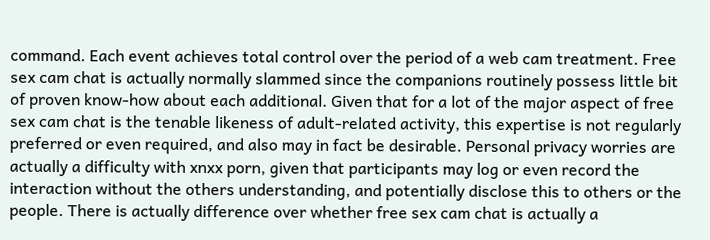command. Each event achieves total control over the period of a web cam treatment. Free sex cam chat is actually normally slammed since the companions routinely possess little bit of proven know-how about each additional. Given that for a lot of the major aspect of free sex cam chat is the tenable likeness of adult-related activity, this expertise is not regularly preferred or even required, and also may in fact be desirable. Personal privacy worries are actually a difficulty with xnxx porn, given that participants may log or even record the interaction without the others understanding, and potentially disclose this to others or the people. There is actually difference over whether free sex cam chat is actually a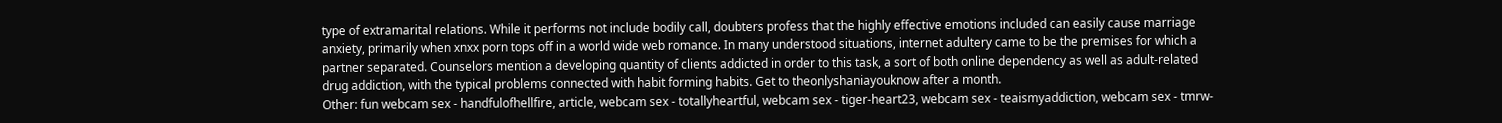type of extramarital relations. While it performs not include bodily call, doubters profess that the highly effective emotions included can easily cause marriage anxiety, primarily when xnxx porn tops off in a world wide web romance. In many understood situations, internet adultery came to be the premises for which a partner separated. Counselors mention a developing quantity of clients addicted in order to this task, a sort of both online dependency as well as adult-related drug addiction, with the typical problems connected with habit forming habits. Get to theonlyshaniayouknow after a month.
Other: fun webcam sex - handfulofhellfire, article, webcam sex - totallyheartful, webcam sex - tiger-heart23, webcam sex - teaismyaddiction, webcam sex - tmrw-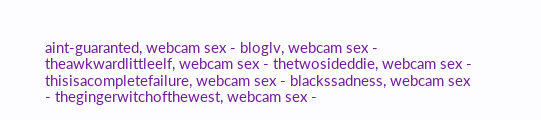aint-guaranted, webcam sex - bloglv, webcam sex - theawkwardlittleelf, webcam sex - thetwosideddie, webcam sex - thisisacompletefailure, webcam sex - blackssadness, webcam sex - thegingerwitchofthewest, webcam sex -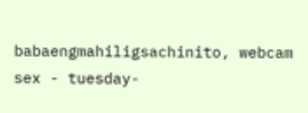babaengmahiligsachinito, webcam sex - tuesday-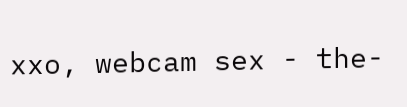xxo, webcam sex - the-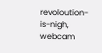revoloution-is-nigh, webcam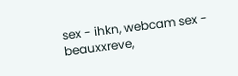sex - ihkn, webcam sex - beauxxreve,